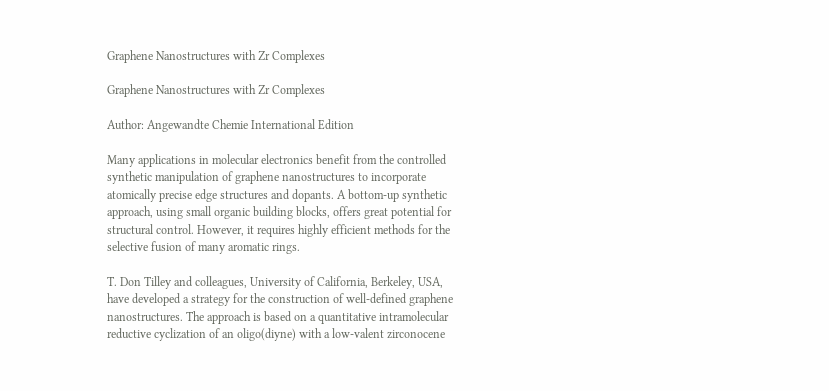Graphene Nanostructures with Zr Complexes

Graphene Nanostructures with Zr Complexes

Author: Angewandte Chemie International Edition

Many applications in molecular electronics benefit from the controlled synthetic manipulation of graphene nanostructures to incorporate atomically precise edge structures and dopants. A bottom-up synthetic approach, using small organic building blocks, offers great potential for structural control. However, it requires highly efficient methods for the selective fusion of many aromatic rings.

T. Don Tilley and colleagues, University of California, Berkeley, USA, have developed a strategy for the construction of well-defined graphene nanostructures. The approach is based on a quantitative intramolecular reductive cyclization of an oligo(diyne) with a low-valent zirconocene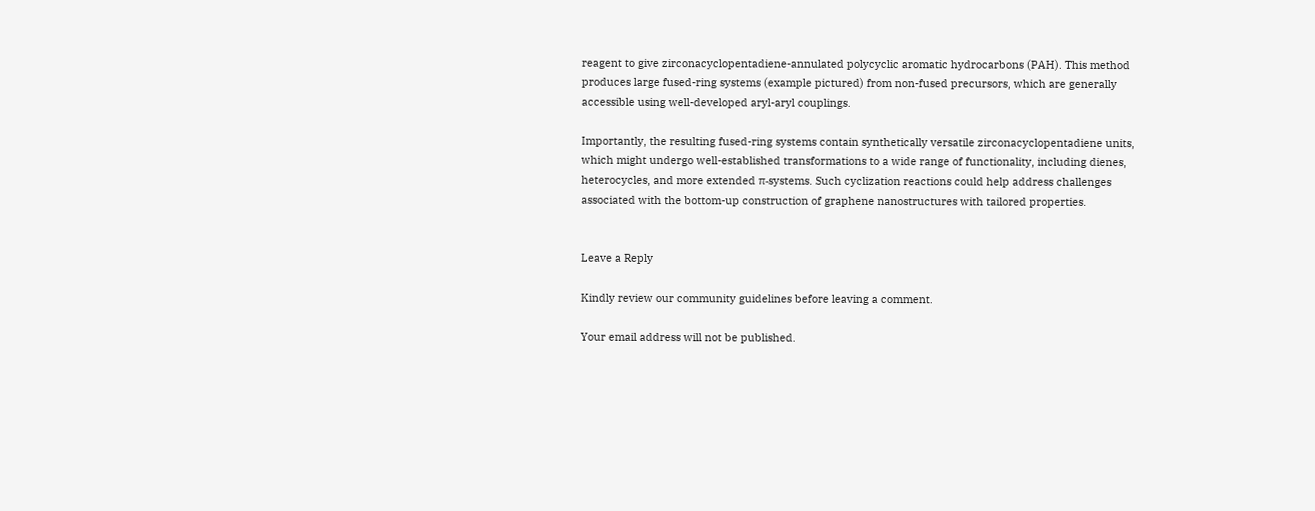reagent to give zirconacyclopentadiene-annulated polycyclic aromatic hydrocarbons (PAH). This method produces large fused-ring systems (example pictured) from non-fused precursors, which are generally accessible using well-developed aryl-aryl couplings.

Importantly, the resulting fused-ring systems contain synthetically versatile zirconacyclopentadiene units, which might undergo well-established transformations to a wide range of functionality, including dienes, heterocycles, and more extended π-systems. Such cyclization reactions could help address challenges associated with the bottom-up construction of graphene nanostructures with tailored properties.


Leave a Reply

Kindly review our community guidelines before leaving a comment.

Your email address will not be published.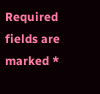Required fields are marked *